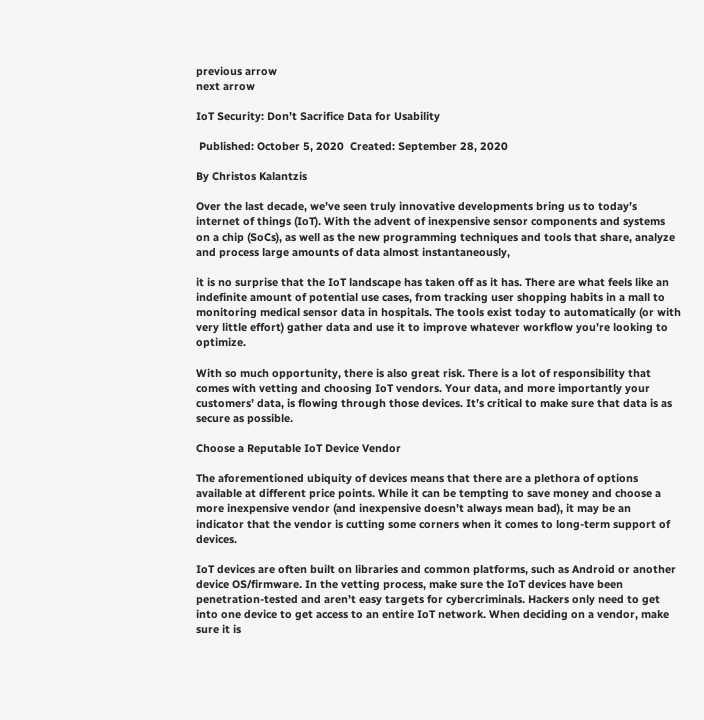previous arrow
next arrow

IoT Security: Don’t Sacrifice Data for Usability

 Published: October 5, 2020  Created: September 28, 2020

By Christos Kalantzis

Over the last decade, we’ve seen truly innovative developments bring us to today’s internet of things (IoT). With the advent of inexpensive sensor components and systems on a chip (SoCs), as well as the new programming techniques and tools that share, analyze and process large amounts of data almost instantaneously,

it is no surprise that the IoT landscape has taken off as it has. There are what feels like an indefinite amount of potential use cases, from tracking user shopping habits in a mall to monitoring medical sensor data in hospitals. The tools exist today to automatically (or with very little effort) gather data and use it to improve whatever workflow you’re looking to optimize.

With so much opportunity, there is also great risk. There is a lot of responsibility that comes with vetting and choosing IoT vendors. Your data, and more importantly your customers’ data, is flowing through those devices. It’s critical to make sure that data is as secure as possible.

Choose a Reputable IoT Device Vendor

The aforementioned ubiquity of devices means that there are a plethora of options available at different price points. While it can be tempting to save money and choose a more inexpensive vendor (and inexpensive doesn’t always mean bad), it may be an indicator that the vendor is cutting some corners when it comes to long-term support of devices.

IoT devices are often built on libraries and common platforms, such as Android or another device OS/firmware. In the vetting process, make sure the IoT devices have been penetration-tested and aren’t easy targets for cybercriminals. Hackers only need to get into one device to get access to an entire IoT network. When deciding on a vendor, make sure it is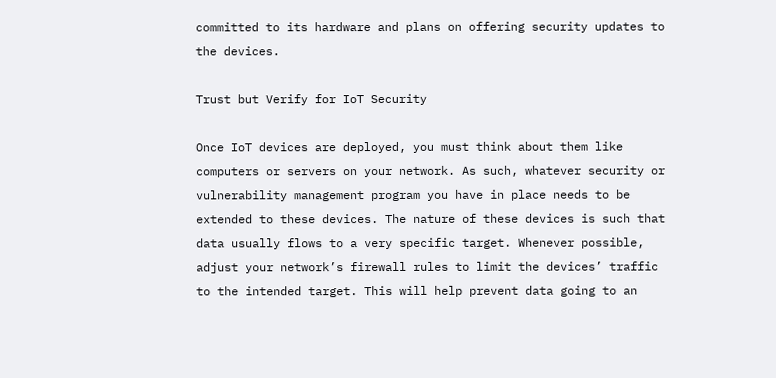committed to its hardware and plans on offering security updates to the devices.

Trust but Verify for IoT Security

Once IoT devices are deployed, you must think about them like computers or servers on your network. As such, whatever security or vulnerability management program you have in place needs to be extended to these devices. The nature of these devices is such that data usually flows to a very specific target. Whenever possible, adjust your network’s firewall rules to limit the devices’ traffic to the intended target. This will help prevent data going to an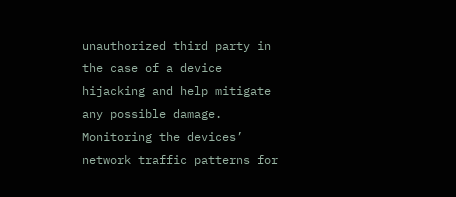unauthorized third party in the case of a device hijacking and help mitigate any possible damage. Monitoring the devices’ network traffic patterns for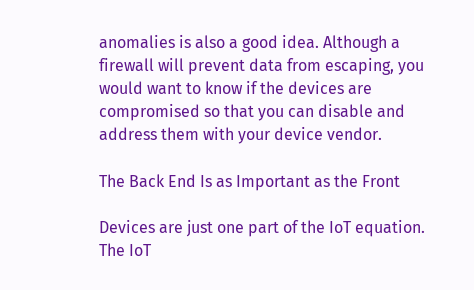anomalies is also a good idea. Although a firewall will prevent data from escaping, you would want to know if the devices are compromised so that you can disable and address them with your device vendor.

The Back End Is as Important as the Front

Devices are just one part of the IoT equation. The IoT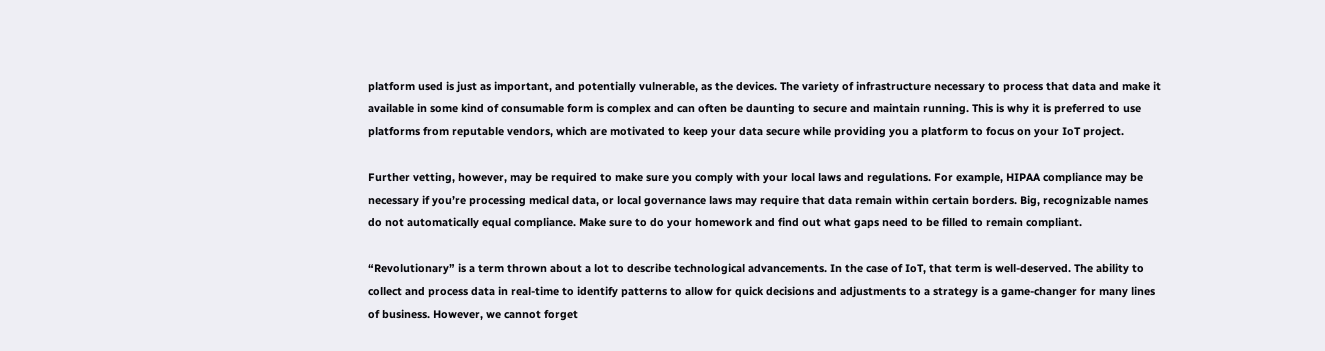platform used is just as important, and potentially vulnerable, as the devices. The variety of infrastructure necessary to process that data and make it available in some kind of consumable form is complex and can often be daunting to secure and maintain running. This is why it is preferred to use platforms from reputable vendors, which are motivated to keep your data secure while providing you a platform to focus on your IoT project.

Further vetting, however, may be required to make sure you comply with your local laws and regulations. For example, HIPAA compliance may be necessary if you’re processing medical data, or local governance laws may require that data remain within certain borders. Big, recognizable names do not automatically equal compliance. Make sure to do your homework and find out what gaps need to be filled to remain compliant.

“Revolutionary” is a term thrown about a lot to describe technological advancements. In the case of IoT, that term is well-deserved. The ability to collect and process data in real-time to identify patterns to allow for quick decisions and adjustments to a strategy is a game-changer for many lines of business. However, we cannot forget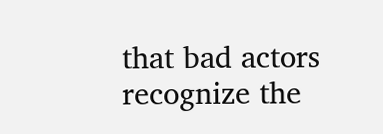that bad actors recognize the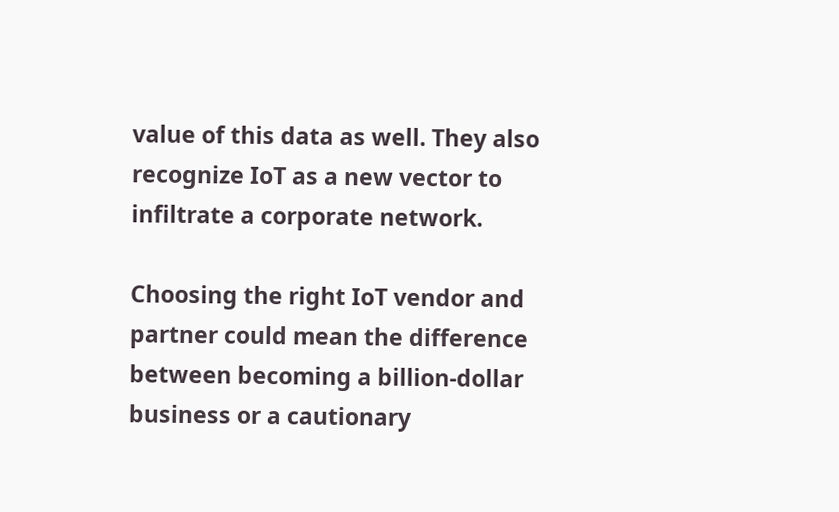value of this data as well. They also recognize IoT as a new vector to infiltrate a corporate network.

Choosing the right IoT vendor and partner could mean the difference between becoming a billion-dollar business or a cautionary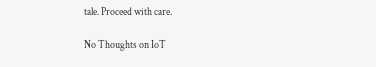tale. Proceed with care.

No Thoughts on IoT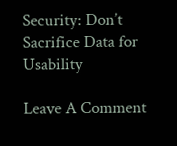Security: Don’t Sacrifice Data for Usability

Leave A Comment